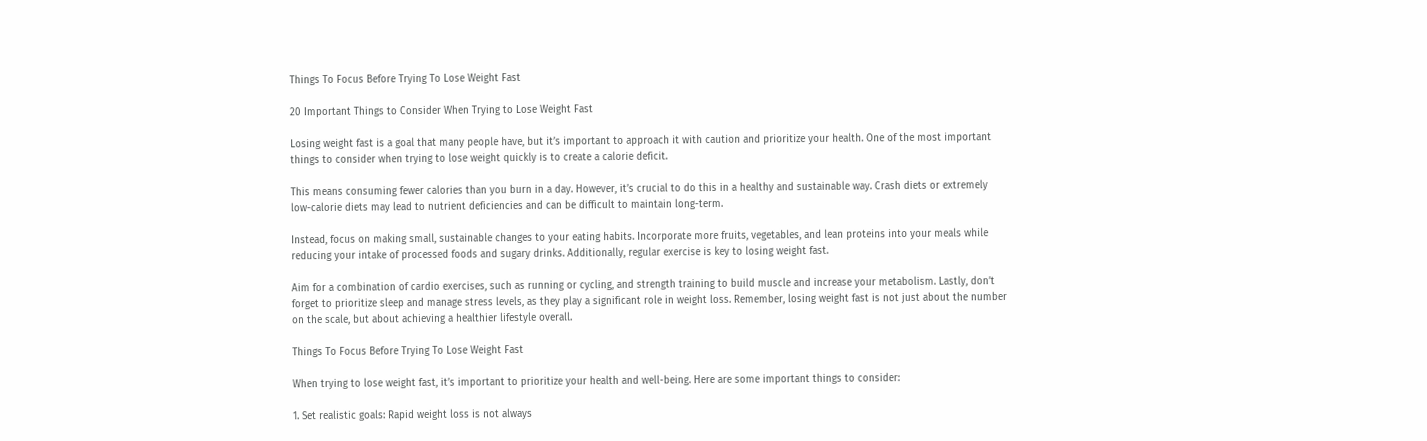Things To Focus Before Trying To Lose Weight Fast

20 Important Things to Consider When Trying to Lose Weight Fast

Losing weight fast is a goal that many people have, but it’s important to approach it with caution and prioritize your health. One of the most important things to consider when trying to lose weight quickly is to create a calorie deficit.

This means consuming fewer calories than you burn in a day. However, it’s crucial to do this in a healthy and sustainable way. Crash diets or extremely low-calorie diets may lead to nutrient deficiencies and can be difficult to maintain long-term.

Instead, focus on making small, sustainable changes to your eating habits. Incorporate more fruits, vegetables, and lean proteins into your meals while reducing your intake of processed foods and sugary drinks. Additionally, regular exercise is key to losing weight fast.

Aim for a combination of cardio exercises, such as running or cycling, and strength training to build muscle and increase your metabolism. Lastly, don’t forget to prioritize sleep and manage stress levels, as they play a significant role in weight loss. Remember, losing weight fast is not just about the number on the scale, but about achieving a healthier lifestyle overall.

Things To Focus Before Trying To Lose Weight Fast

When trying to lose weight fast, it’s important to prioritize your health and well-being. Here are some important things to consider:

1. Set realistic goals: Rapid weight loss is not always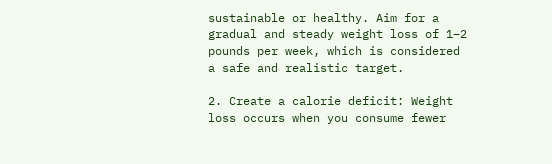sustainable or healthy. Aim for a gradual and steady weight loss of 1–2 pounds per week, which is considered a safe and realistic target.

2. Create a calorie deficit: Weight loss occurs when you consume fewer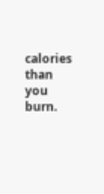calories than you burn.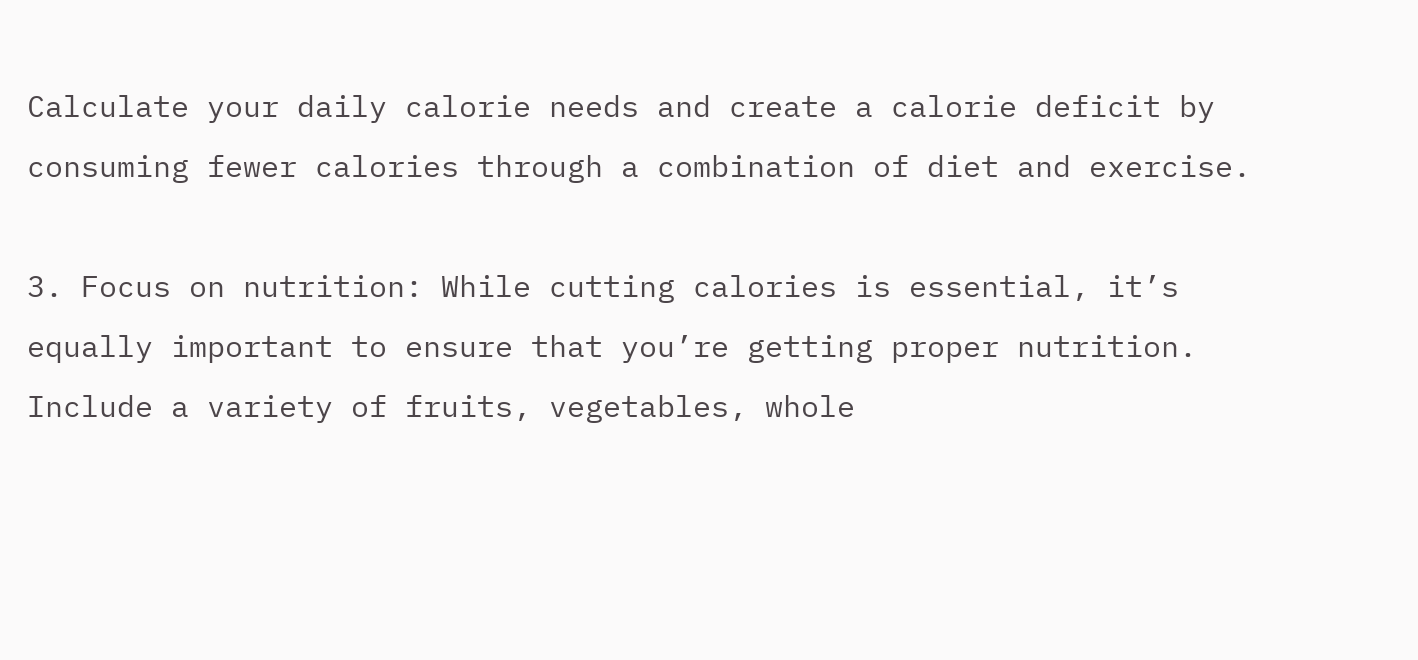Calculate your daily calorie needs and create a calorie deficit by consuming fewer calories through a combination of diet and exercise.

3. Focus on nutrition: While cutting calories is essential, it’s equally important to ensure that you’re getting proper nutrition. Include a variety of fruits, vegetables, whole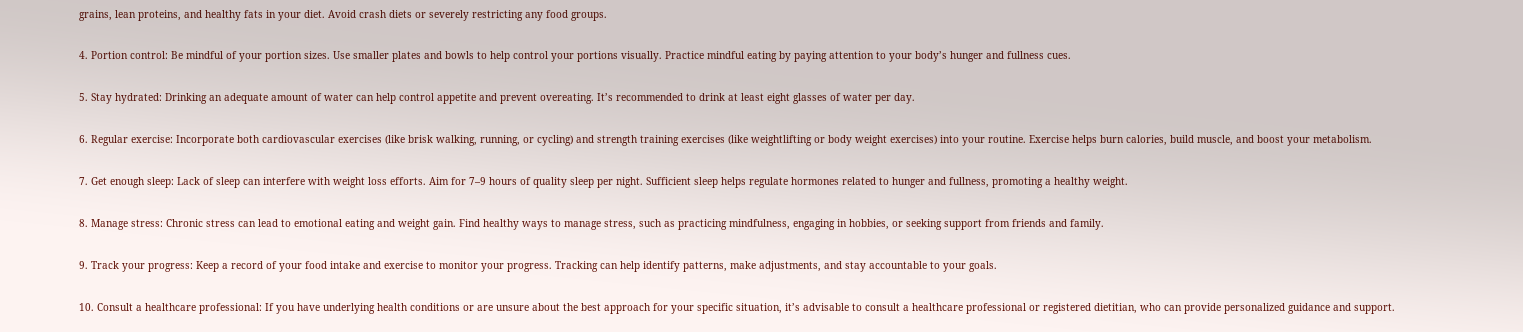grains, lean proteins, and healthy fats in your diet. Avoid crash diets or severely restricting any food groups.

4. Portion control: Be mindful of your portion sizes. Use smaller plates and bowls to help control your portions visually. Practice mindful eating by paying attention to your body’s hunger and fullness cues.

5. Stay hydrated: Drinking an adequate amount of water can help control appetite and prevent overeating. It’s recommended to drink at least eight glasses of water per day.

6. Regular exercise: Incorporate both cardiovascular exercises (like brisk walking, running, or cycling) and strength training exercises (like weightlifting or body weight exercises) into your routine. Exercise helps burn calories, build muscle, and boost your metabolism.

7. Get enough sleep: Lack of sleep can interfere with weight loss efforts. Aim for 7–9 hours of quality sleep per night. Sufficient sleep helps regulate hormones related to hunger and fullness, promoting a healthy weight.

8. Manage stress: Chronic stress can lead to emotional eating and weight gain. Find healthy ways to manage stress, such as practicing mindfulness, engaging in hobbies, or seeking support from friends and family.

9. Track your progress: Keep a record of your food intake and exercise to monitor your progress. Tracking can help identify patterns, make adjustments, and stay accountable to your goals.

10. Consult a healthcare professional: If you have underlying health conditions or are unsure about the best approach for your specific situation, it’s advisable to consult a healthcare professional or registered dietitian, who can provide personalized guidance and support.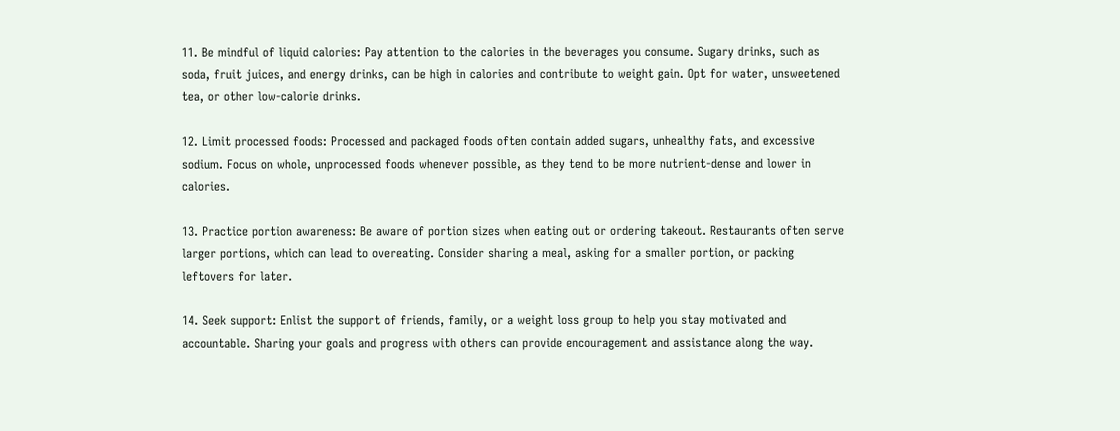11. Be mindful of liquid calories: Pay attention to the calories in the beverages you consume. Sugary drinks, such as soda, fruit juices, and energy drinks, can be high in calories and contribute to weight gain. Opt for water, unsweetened tea, or other low-calorie drinks.

12. Limit processed foods: Processed and packaged foods often contain added sugars, unhealthy fats, and excessive sodium. Focus on whole, unprocessed foods whenever possible, as they tend to be more nutrient-dense and lower in calories.

13. Practice portion awareness: Be aware of portion sizes when eating out or ordering takeout. Restaurants often serve larger portions, which can lead to overeating. Consider sharing a meal, asking for a smaller portion, or packing leftovers for later.

14. Seek support: Enlist the support of friends, family, or a weight loss group to help you stay motivated and accountable. Sharing your goals and progress with others can provide encouragement and assistance along the way.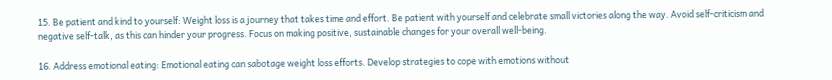15. Be patient and kind to yourself: Weight loss is a journey that takes time and effort. Be patient with yourself and celebrate small victories along the way. Avoid self-criticism and negative self-talk, as this can hinder your progress. Focus on making positive, sustainable changes for your overall well-being.

16. Address emotional eating: Emotional eating can sabotage weight loss efforts. Develop strategies to cope with emotions without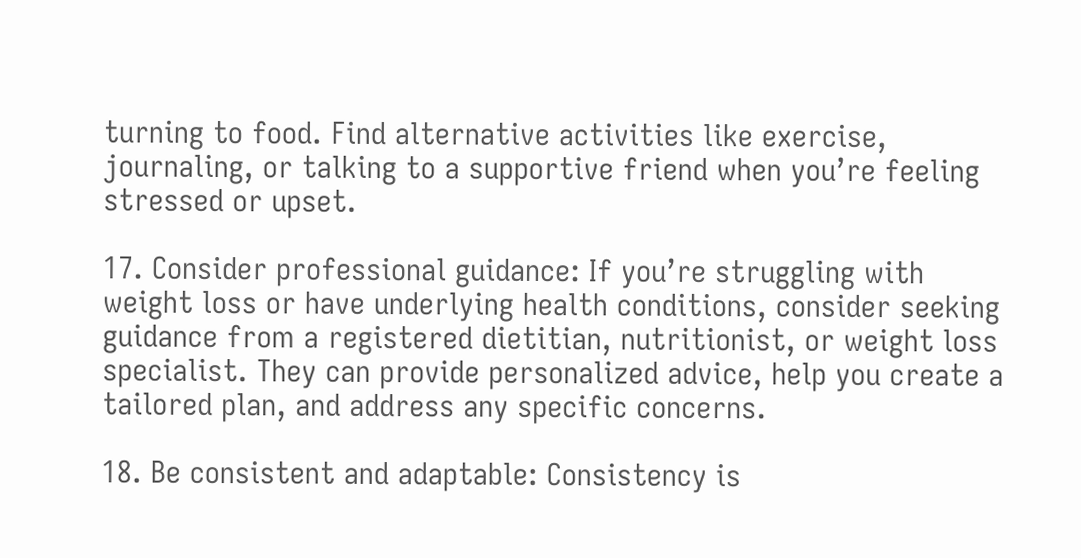turning to food. Find alternative activities like exercise, journaling, or talking to a supportive friend when you’re feeling stressed or upset.

17. Consider professional guidance: If you’re struggling with weight loss or have underlying health conditions, consider seeking guidance from a registered dietitian, nutritionist, or weight loss specialist. They can provide personalized advice, help you create a tailored plan, and address any specific concerns.

18. Be consistent and adaptable: Consistency is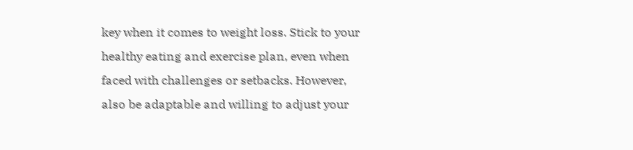key when it comes to weight loss. Stick to your healthy eating and exercise plan, even when faced with challenges or setbacks. However, also be adaptable and willing to adjust your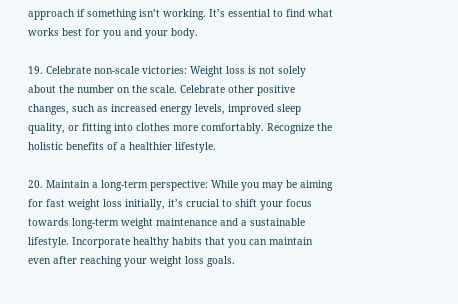approach if something isn’t working. It’s essential to find what works best for you and your body.

19. Celebrate non-scale victories: Weight loss is not solely about the number on the scale. Celebrate other positive changes, such as increased energy levels, improved sleep quality, or fitting into clothes more comfortably. Recognize the holistic benefits of a healthier lifestyle.

20. Maintain a long-term perspective: While you may be aiming for fast weight loss initially, it’s crucial to shift your focus towards long-term weight maintenance and a sustainable lifestyle. Incorporate healthy habits that you can maintain even after reaching your weight loss goals.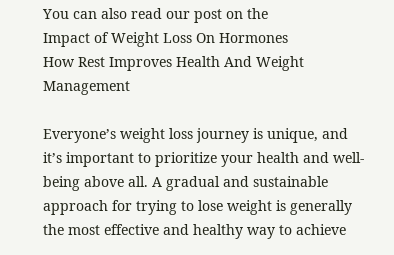You can also read our post on the
Impact of Weight Loss On Hormones
How Rest Improves Health And Weight Management

Everyone’s weight loss journey is unique, and it’s important to prioritize your health and well-being above all. A gradual and sustainable approach for trying to lose weight is generally the most effective and healthy way to achieve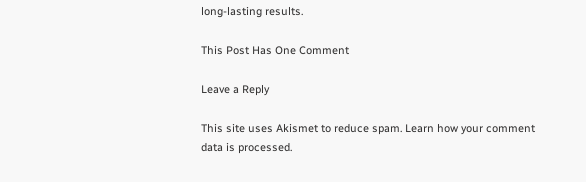long-lasting results.

This Post Has One Comment

Leave a Reply

This site uses Akismet to reduce spam. Learn how your comment data is processed.